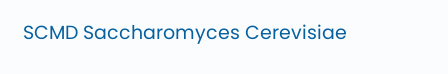SCMD Saccharomyces Cerevisiae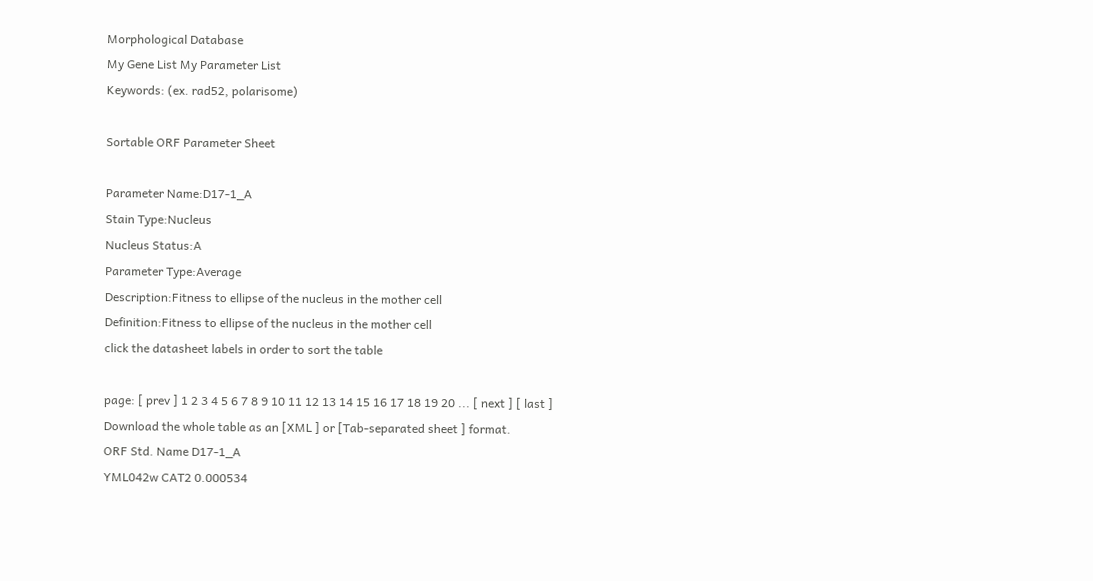Morphological Database
My Gene List My Parameter List
Keywords: (ex. rad52, polarisome)

Sortable ORF Parameter Sheet

Parameter Name:D17-1_A
Stain Type:Nucleus
Nucleus Status:A
Parameter Type:Average
Description:Fitness to ellipse of the nucleus in the mother cell
Definition:Fitness to ellipse of the nucleus in the mother cell
click the datasheet labels in order to sort the table

page: [ prev ] 1 2 3 4 5 6 7 8 9 10 11 12 13 14 15 16 17 18 19 20 ... [ next ] [ last ]
Download the whole table as an [XML ] or [Tab-separated sheet ] format.
ORF Std. Name D17-1_A
YML042w CAT2 0.000534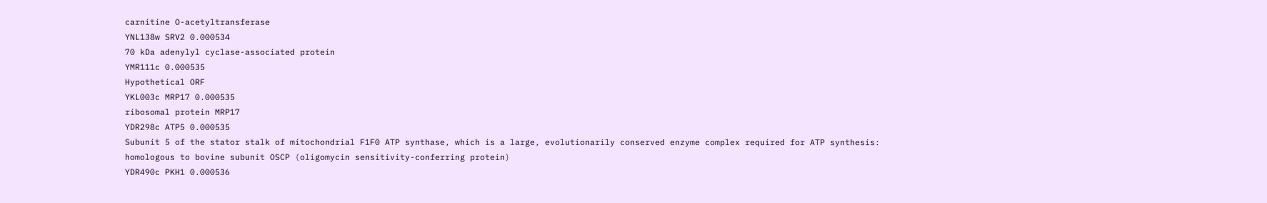carnitine O-acetyltransferase
YNL138w SRV2 0.000534
70 kDa adenylyl cyclase-associated protein
YMR111c 0.000535
Hypothetical ORF
YKL003c MRP17 0.000535
ribosomal protein MRP17
YDR298c ATP5 0.000535
Subunit 5 of the stator stalk of mitochondrial F1F0 ATP synthase, which is a large, evolutionarily conserved enzyme complex required for ATP synthesis: homologous to bovine subunit OSCP (oligomycin sensitivity-conferring protein)
YDR490c PKH1 0.000536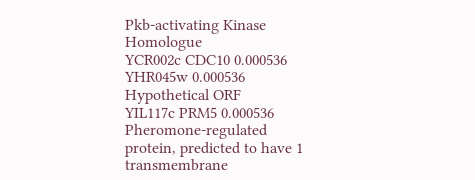Pkb-activating Kinase Homologue
YCR002c CDC10 0.000536
YHR045w 0.000536
Hypothetical ORF
YIL117c PRM5 0.000536
Pheromone-regulated protein, predicted to have 1 transmembrane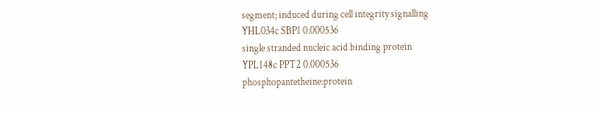segment; induced during cell integrity signalling
YHL034c SBP1 0.000536
single stranded nucleic acid binding protein
YPL148c PPT2 0.000536
phosphopantetheine:protein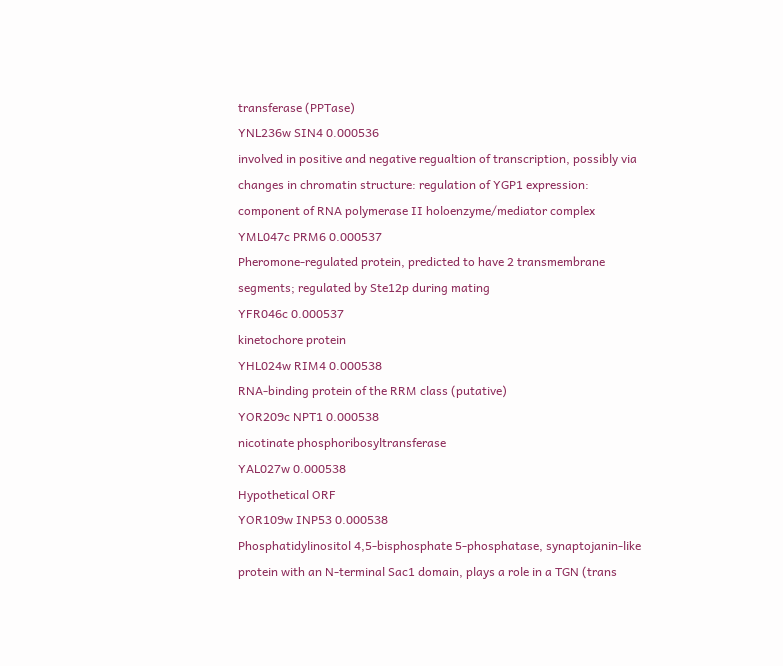transferase (PPTase)
YNL236w SIN4 0.000536
involved in positive and negative regualtion of transcription, possibly via changes in chromatin structure: regulation of YGP1 expression: component of RNA polymerase II holoenzyme/mediator complex
YML047c PRM6 0.000537
Pheromone-regulated protein, predicted to have 2 transmembrane segments; regulated by Ste12p during mating
YFR046c 0.000537
kinetochore protein
YHL024w RIM4 0.000538
RNA-binding protein of the RRM class (putative)
YOR209c NPT1 0.000538
nicotinate phosphoribosyltransferase
YAL027w 0.000538
Hypothetical ORF
YOR109w INP53 0.000538
Phosphatidylinositol 4,5-bisphosphate 5-phosphatase, synaptojanin-like protein with an N-terminal Sac1 domain, plays a role in a TGN (trans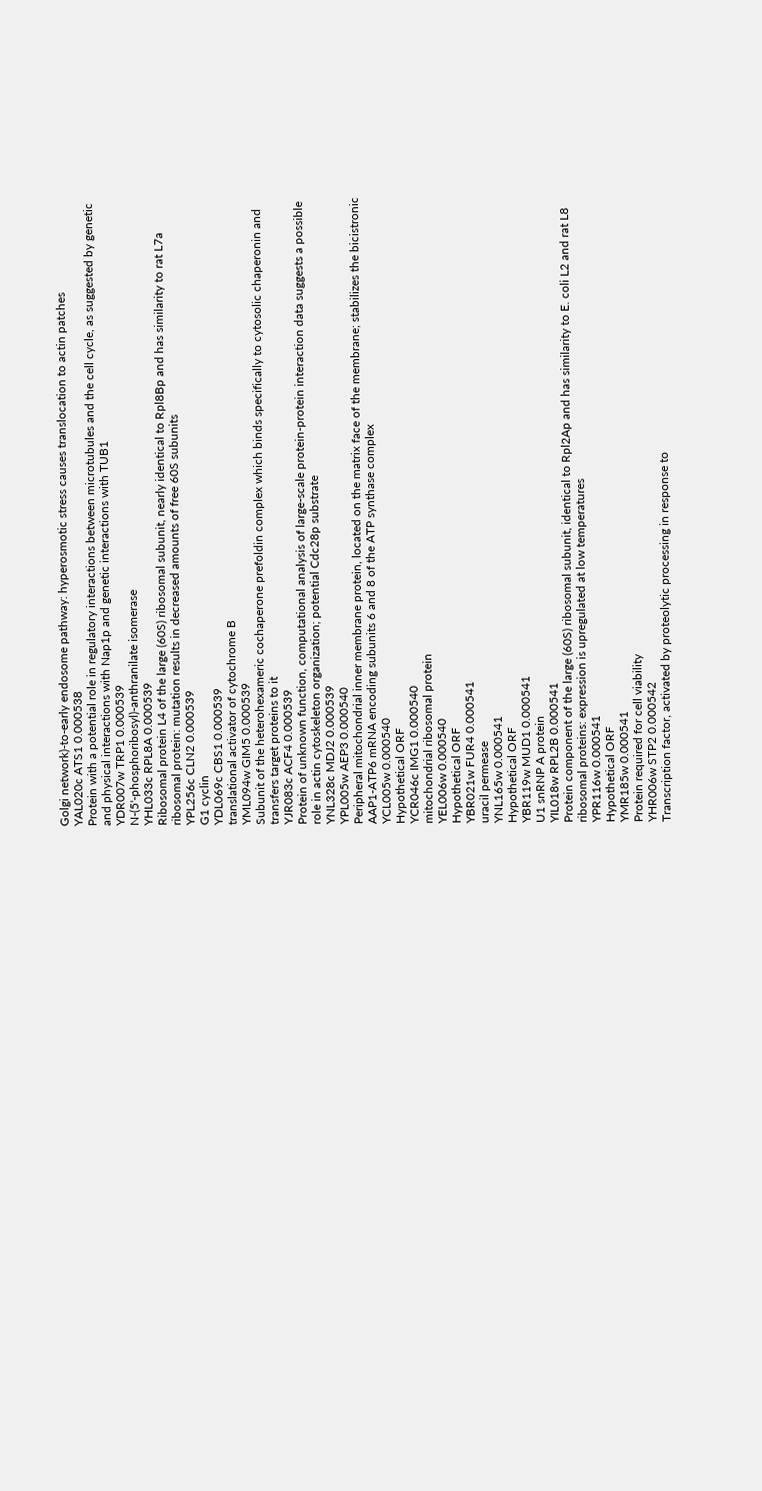Golgi network)-to-early endosome pathway: hyperosmotic stress causes translocation to actin patches
YAL020c ATS1 0.000538
Protein with a potential role in regulatory interactions between microtubules and the cell cycle, as suggested by genetic and physical interactions with Nap1p and genetic interactions with TUB1
YDR007w TRP1 0.000539
N-(5'-phosphoribosyl)-anthranilate isomerase
YHL033c RPL8A 0.000539
Ribosomal protein L4 of the large (60S) ribosomal subunit, nearly identical to Rpl8Bp and has similarity to rat L7a ribosomal protein: mutation results in decreased amounts of free 60S subunits
YPL256c CLN2 0.000539
G1 cyclin
YDL069c CBS1 0.000539
translational activator of cytochrome B
YML094w GIM5 0.000539
Subunit of the heterohexameric cochaperone prefoldin complex which binds specifically to cytosolic chaperonin and transfers target proteins to it
YJR083c ACF4 0.000539
Protein of unknown function, computational analysis of large-scale protein-protein interaction data suggests a possible role in actin cytoskeleton organization; potential Cdc28p substrate
YNL328c MDJ2 0.000539
YPL005w AEP3 0.000540
Peripheral mitochondrial inner membrane protein, located on the matrix face of the membrane; stabilizes the bicistronic AAP1-ATP6 mRNA encoding subunits 6 and 8 of the ATP synthase complex
YCL005w 0.000540
Hypothetical ORF
YCR046c IMG1 0.000540
mitochondrial ribosomal protein
YEL006w 0.000540
Hypothetical ORF
YBR021w FUR4 0.000541
uracil permease
YNL165w 0.000541
Hypothetical ORF
YBR119w MUD1 0.000541
U1 snRNP A protein
YIL018w RPL2B 0.000541
Protein component of the large (60S) ribosomal subunit, identical to Rpl2Ap and has similarity to E. coli L2 and rat L8 ribosomal proteins: expression is upregulated at low temperatures
YPR116w 0.000541
Hypothetical ORF
YMR185w 0.000541
Protein required for cell viability
YHR006w STP2 0.000542
Transcription factor, activated by proteolytic processing in response to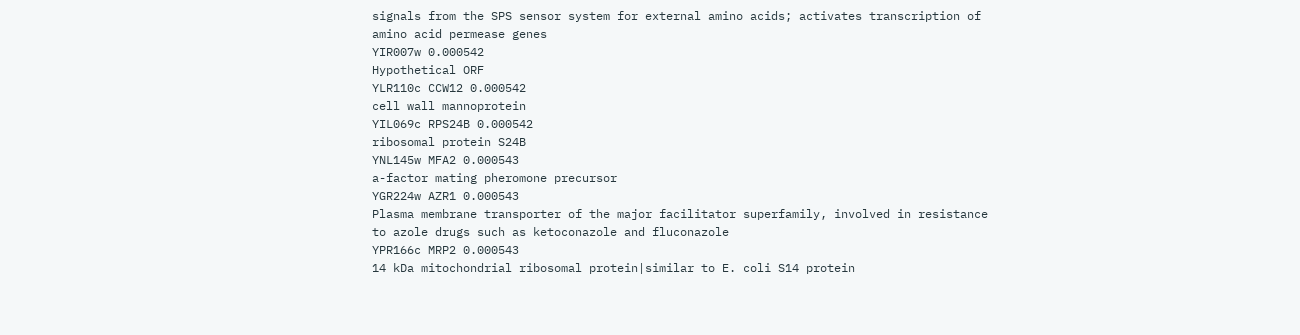signals from the SPS sensor system for external amino acids; activates transcription of amino acid permease genes
YIR007w 0.000542
Hypothetical ORF
YLR110c CCW12 0.000542
cell wall mannoprotein
YIL069c RPS24B 0.000542
ribosomal protein S24B
YNL145w MFA2 0.000543
a-factor mating pheromone precursor
YGR224w AZR1 0.000543
Plasma membrane transporter of the major facilitator superfamily, involved in resistance to azole drugs such as ketoconazole and fluconazole
YPR166c MRP2 0.000543
14 kDa mitochondrial ribosomal protein|similar to E. coli S14 protein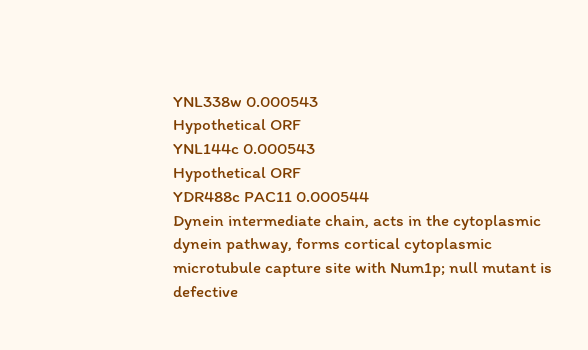YNL338w 0.000543
Hypothetical ORF
YNL144c 0.000543
Hypothetical ORF
YDR488c PAC11 0.000544
Dynein intermediate chain, acts in the cytoplasmic dynein pathway, forms cortical cytoplasmic microtubule capture site with Num1p; null mutant is defective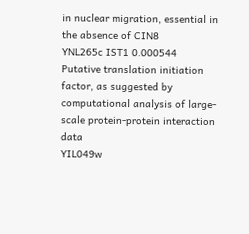in nuclear migration, essential in the absence of CIN8
YNL265c IST1 0.000544
Putative translation initiation factor, as suggested by computational analysis of large-scale protein-protein interaction data
YIL049w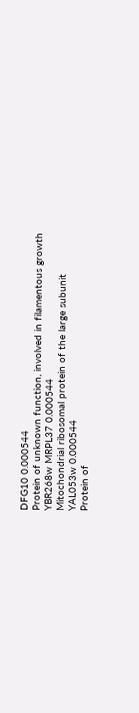DFG10 0.000544
Protein of unknown function, involved in filamentous growth
YBR268w MRPL37 0.000544
Mitochondrial ribosomal protein of the large subunit
YAL053w 0.000544
Protein of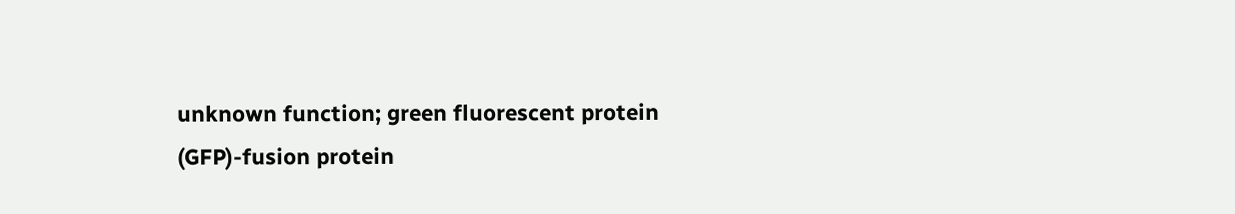unknown function; green fluorescent protein (GFP)-fusion protein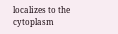localizes to the cytoplasm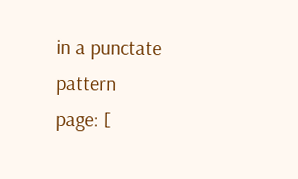in a punctate pattern
page: [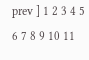prev ] 1 2 3 4 5 6 7 8 9 10 11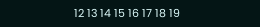12 13 14 15 16 17 18 19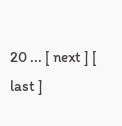20 ... [ next ] [ last ]